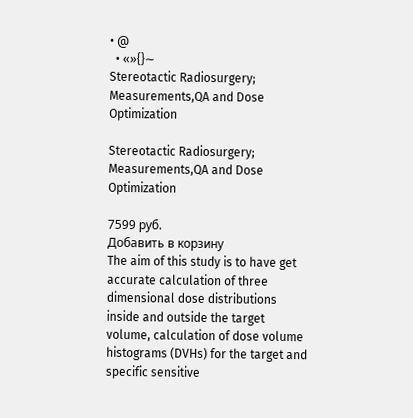• @
  • «»{}∼
Stereotactic Radiosurgery; Measurements,QA and Dose Optimization

Stereotactic Radiosurgery; Measurements,QA and Dose Optimization

7599 руб.
Добавить в корзину
The aim of this study is to have get accurate calculation of three dimensional dose distributions inside and outside the target volume, calculation of dose volume histograms (DVHs) for the target and specific sensitive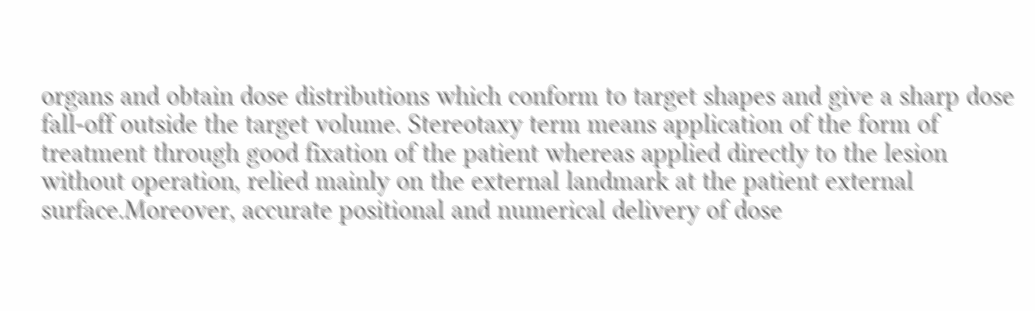organs and obtain dose distributions which conform to target shapes and give a sharp dose fall-off outside the target volume. Stereotaxy term means application of the form of treatment through good fixation of the patient whereas applied directly to the lesion without operation, relied mainly on the external landmark at the patient external surface.Moreover, accurate positional and numerical delivery of dose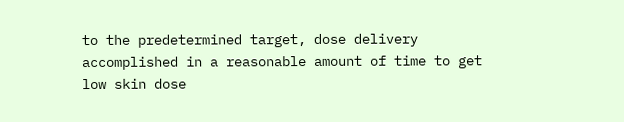to the predetermined target, dose delivery accomplished in a reasonable amount of time to get low skin dose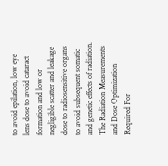to avoid epilation, low eye lens dose to avoid cataract formation and low or negligible scatter and leakage dose to radiosensitive organs to avoid subsequent somatic and genetic effects of radiation.
The Radiation Measurements and Dose Optimization Required For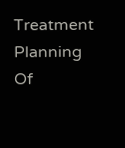Treatment Planning Of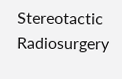Stereotactic Radiosurgery